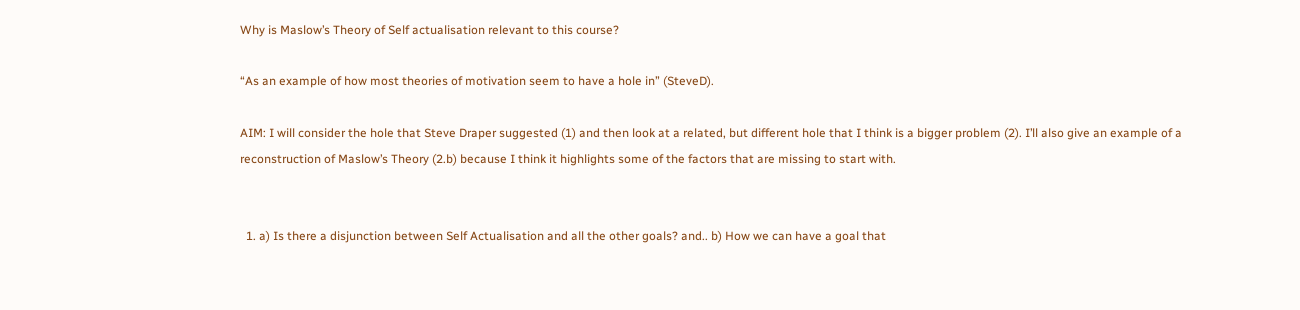Why is Maslow’s Theory of Self actualisation relevant to this course?

“As an example of how most theories of motivation seem to have a hole in” (SteveD).

AIM: I will consider the hole that Steve Draper suggested (1) and then look at a related, but different hole that I think is a bigger problem (2). I’ll also give an example of a reconstruction of Maslow’s Theory (2.b) because I think it highlights some of the factors that are missing to start with.


  1. a) Is there a disjunction between Self Actualisation and all the other goals? and.. b) How we can have a goal that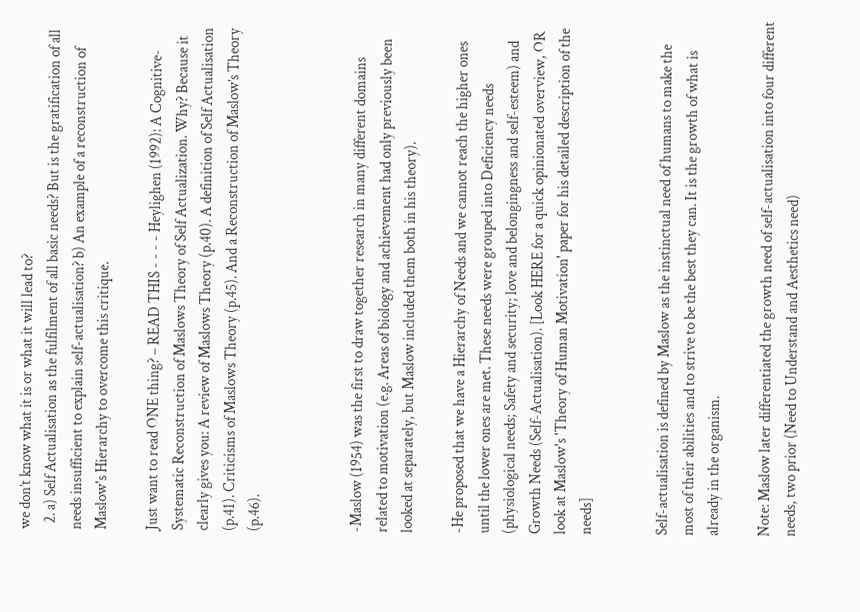we don’t know what it is or what it will lead to?
  2. a) Self Actualisation as the fulfilment of all basic needs? But is the gratification of all needs insufficient to explain self-actualisation? b) An example of a reconstruction of Maslow's Hierarchy to overcome this critique.

Just want to read ONE thing? – READ THIS - - - - Heylighen (1992): A Cognitive-Systematic Reconstruction of Maslows Theory of Self Actualization. Why? Because it clearly gives you: A review of Maslows Theory (p.40). A definition of Self Actualisation (p.41). Criticisms of Maslows Theory (p.45). And a Reconstruction of Maslow’s Theory (p.46).



-Maslow (1954) was the first to draw together research in many different domains related to motivation (e.g. Areas of biology and achievement had only previously been looked at separately, but Maslow included them both in his theory).

-He proposed that we have a Hierarchy of Needs and we cannot reach the higher ones until the lower ones are met. These needs were grouped into Deficiency needs (physiological needs; Safety and security; love and belongingness and self-esteem) and Growth Needs (Self-Actualisation). [Look HERE for a quick opinionated overview, OR look at Maslow's 'Theory of Human Motivation' paper for his detailed description of the needs]


Self-actualisation is defined by Maslow as the instinctual need of humans to make the most of their abilities and to strive to be the best they can. It is the growth of what is already in the organism.

Note: Maslow later differentiated the growth need of self-actualisation into four different needs, two prior (Need to Understand and Aesthetics need)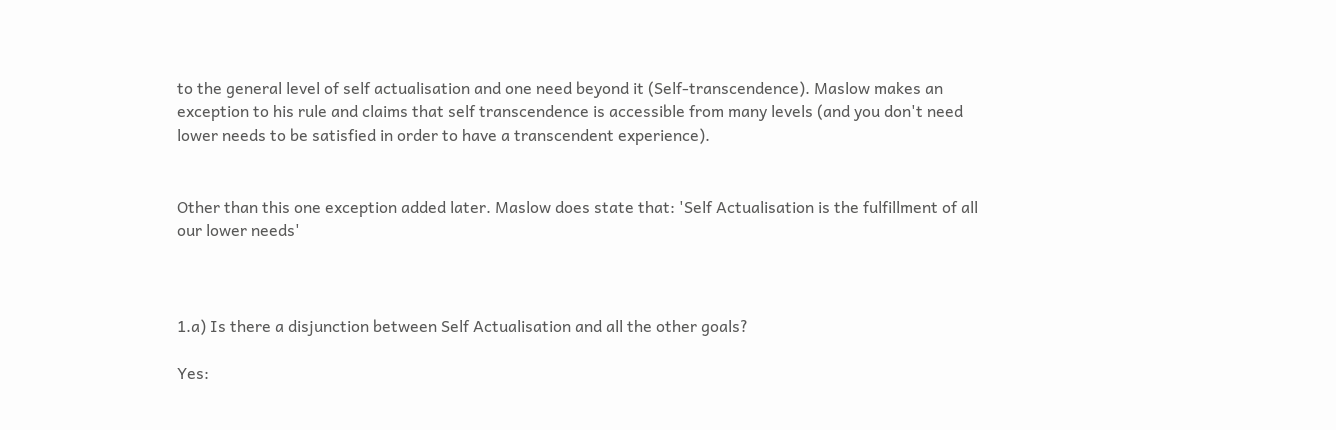to the general level of self actualisation and one need beyond it (Self-transcendence). Maslow makes an exception to his rule and claims that self transcendence is accessible from many levels (and you don't need lower needs to be satisfied in order to have a transcendent experience).


Other than this one exception added later. Maslow does state that: 'Self Actualisation is the fulfillment of all our lower needs'



1.a) Is there a disjunction between Self Actualisation and all the other goals?

Yes: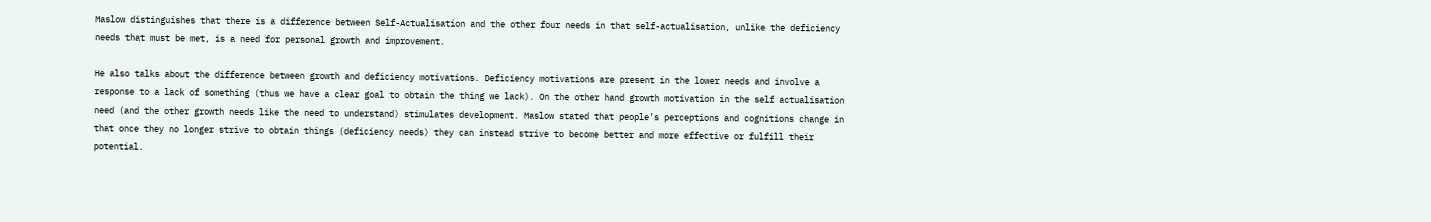Maslow distinguishes that there is a difference between Self-Actualisation and the other four needs in that self-actualisation, unlike the deficiency needs that must be met, is a need for personal growth and improvement.

He also talks about the difference between growth and deficiency motivations. Deficiency motivations are present in the lower needs and involve a response to a lack of something (thus we have a clear goal to obtain the thing we lack). On the other hand growth motivation in the self actualisation need (and the other growth needs like the need to understand) stimulates development. Maslow stated that people’s perceptions and cognitions change in that once they no longer strive to obtain things (deficiency needs) they can instead strive to become better and more effective or fulfill their potential.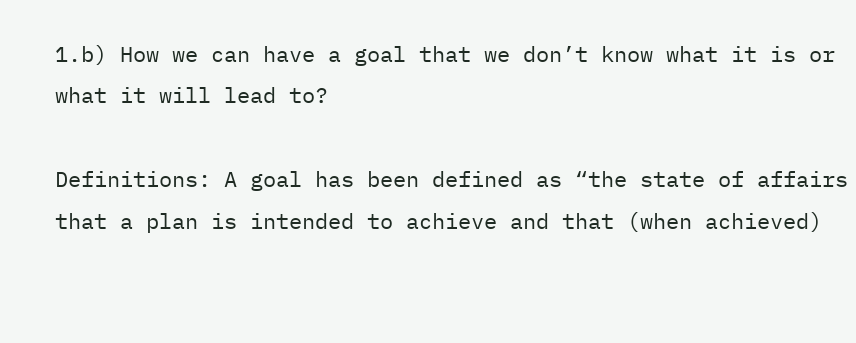1.b) How we can have a goal that we don’t know what it is or what it will lead to?

Definitions: A goal has been defined as “the state of affairs that a plan is intended to achieve and that (when achieved)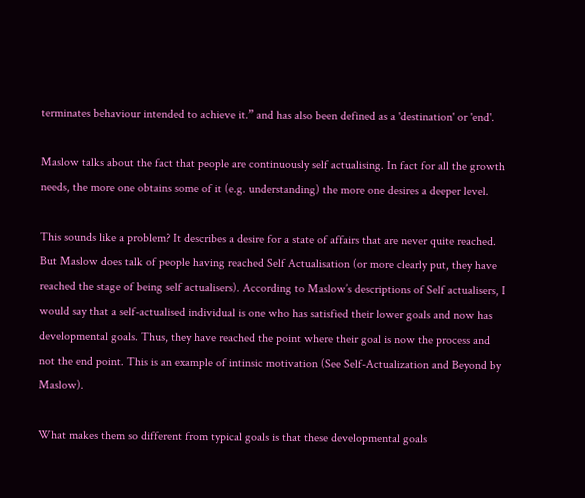terminates behaviour intended to achieve it.” and has also been defined as a 'destination' or 'end'.

Maslow talks about the fact that people are continuously self actualising. In fact for all the growth needs, the more one obtains some of it (e.g. understanding) the more one desires a deeper level.

This sounds like a problem? It describes a desire for a state of affairs that are never quite reached. But Maslow does talk of people having reached Self Actualisation (or more clearly put, they have reached the stage of being self actualisers). According to Maslow’s descriptions of Self actualisers, I would say that a self-actualised individual is one who has satisfied their lower goals and now has developmental goals. Thus, they have reached the point where their goal is now the process and not the end point. This is an example of intinsic motivation (See Self-Actualization and Beyond by Maslow).

What makes them so different from typical goals is that these developmental goals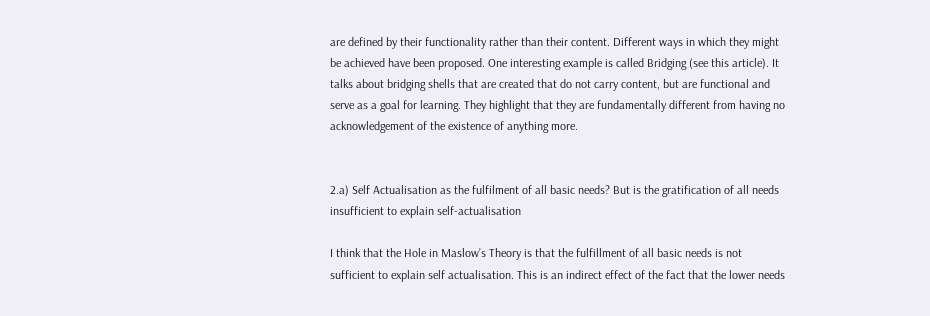are defined by their functionality rather than their content. Different ways in which they might be achieved have been proposed. One interesting example is called Bridging (see this article). It talks about bridging shells that are created that do not carry content, but are functional and serve as a goal for learning. They highlight that they are fundamentally different from having no acknowledgement of the existence of anything more.


2.a) Self Actualisation as the fulfilment of all basic needs? But is the gratification of all needs insufficient to explain self-actualisation

I think that the Hole in Maslow’s Theory is that the fulfillment of all basic needs is not sufficient to explain self actualisation. This is an indirect effect of the fact that the lower needs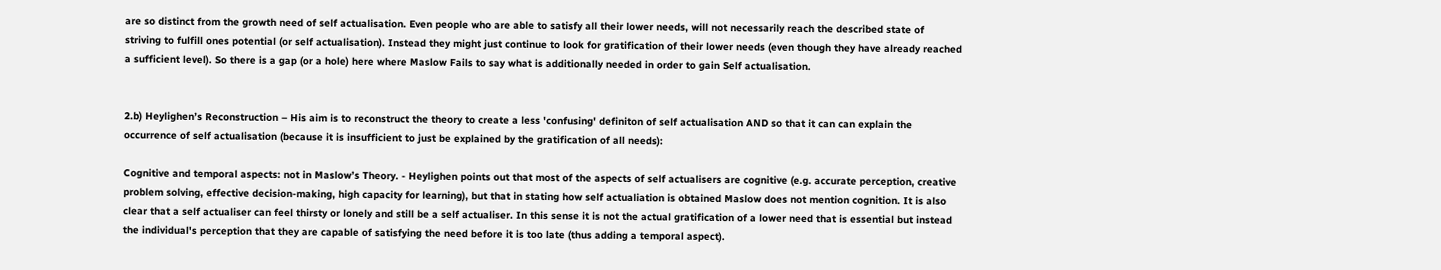are so distinct from the growth need of self actualisation. Even people who are able to satisfy all their lower needs, will not necessarily reach the described state of striving to fulfill ones potential (or self actualisation). Instead they might just continue to look for gratification of their lower needs (even though they have already reached a sufficient level). So there is a gap (or a hole) here where Maslow Fails to say what is additionally needed in order to gain Self actualisation.


2.b) Heylighen’s Reconstruction – His aim is to reconstruct the theory to create a less 'confusing' definiton of self actualisation AND so that it can can explain the occurrence of self actualisation (because it is insufficient to just be explained by the gratification of all needs):

Cognitive and temporal aspects: not in Maslow’s Theory. - Heylighen points out that most of the aspects of self actualisers are cognitive (e.g. accurate perception, creative problem solving, effective decision-making, high capacity for learning), but that in stating how self actualiation is obtained Maslow does not mention cognition. It is also clear that a self actualiser can feel thirsty or lonely and still be a self actualiser. In this sense it is not the actual gratification of a lower need that is essential but instead the individual's perception that they are capable of satisfying the need before it is too late (thus adding a temporal aspect).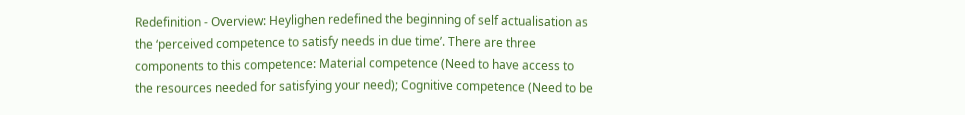Redefinition - Overview: Heylighen redefined the beginning of self actualisation as the ‘perceived competence to satisfy needs in due time’. There are three components to this competence: Material competence (Need to have access to the resources needed for satisfying your need); Cognitive competence (Need to be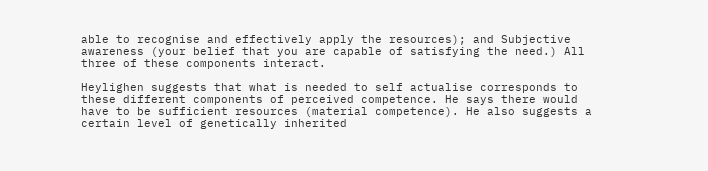able to recognise and effectively apply the resources); and Subjective awareness (your belief that you are capable of satisfying the need.) All three of these components interact.

Heylighen suggests that what is needed to self actualise corresponds to these different components of perceived competence. He says there would have to be sufficient resources (material competence). He also suggests a certain level of genetically inherited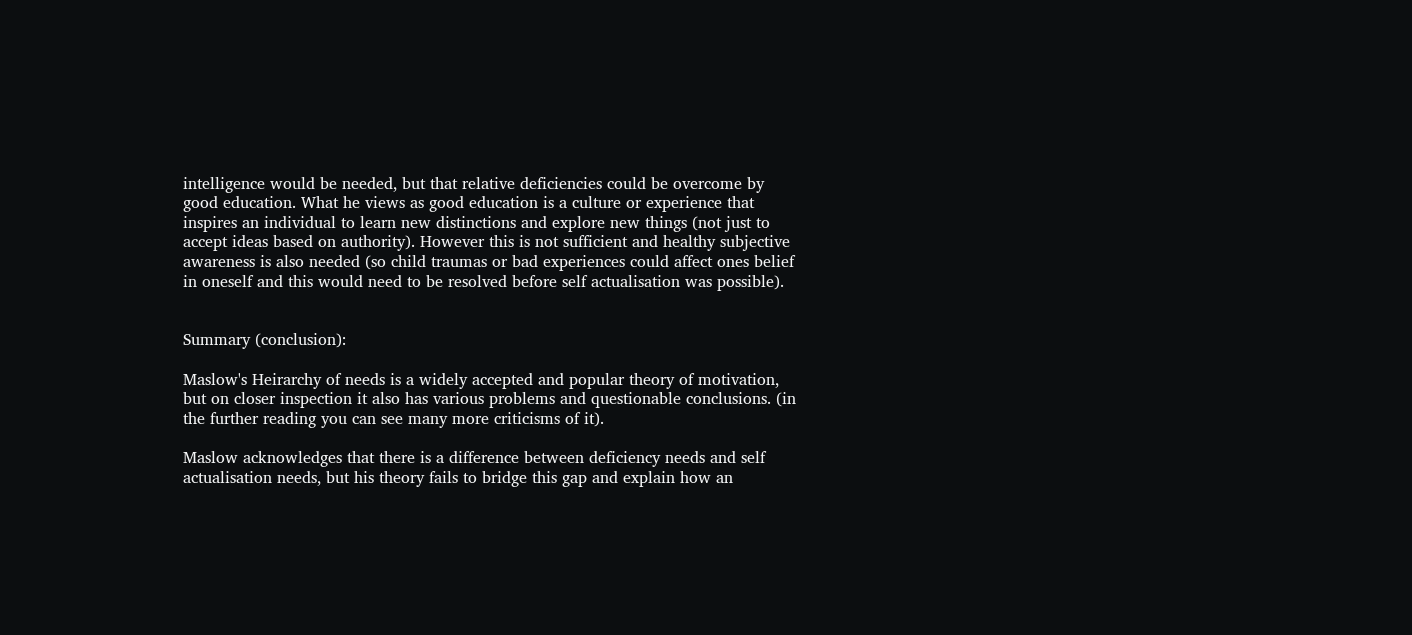intelligence would be needed, but that relative deficiencies could be overcome by good education. What he views as good education is a culture or experience that inspires an individual to learn new distinctions and explore new things (not just to accept ideas based on authority). However this is not sufficient and healthy subjective awareness is also needed (so child traumas or bad experiences could affect ones belief in oneself and this would need to be resolved before self actualisation was possible).


Summary (conclusion):

Maslow's Heirarchy of needs is a widely accepted and popular theory of motivation, but on closer inspection it also has various problems and questionable conclusions. (in the further reading you can see many more criticisms of it).

Maslow acknowledges that there is a difference between deficiency needs and self actualisation needs, but his theory fails to bridge this gap and explain how an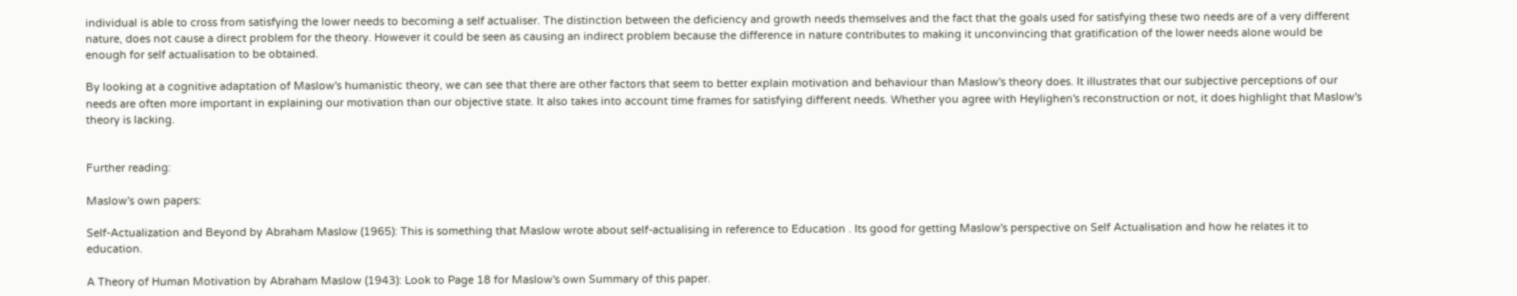individual is able to cross from satisfying the lower needs to becoming a self actualiser. The distinction between the deficiency and growth needs themselves and the fact that the goals used for satisfying these two needs are of a very different nature, does not cause a direct problem for the theory. However it could be seen as causing an indirect problem because the difference in nature contributes to making it unconvincing that gratification of the lower needs alone would be enough for self actualisation to be obtained.

By looking at a cognitive adaptation of Maslow's humanistic theory, we can see that there are other factors that seem to better explain motivation and behaviour than Maslow's theory does. It illustrates that our subjective perceptions of our needs are often more important in explaining our motivation than our objective state. It also takes into account time frames for satisfying different needs. Whether you agree with Heylighen's reconstruction or not, it does highlight that Maslow's theory is lacking.


Further reading:

Maslow's own papers:

Self-Actualization and Beyond by Abraham Maslow (1965): This is something that Maslow wrote about self-actualising in reference to Education . Its good for getting Maslow's perspective on Self Actualisation and how he relates it to education.

A Theory of Human Motivation by Abraham Maslow (1943): Look to Page 18 for Maslow's own Summary of this paper.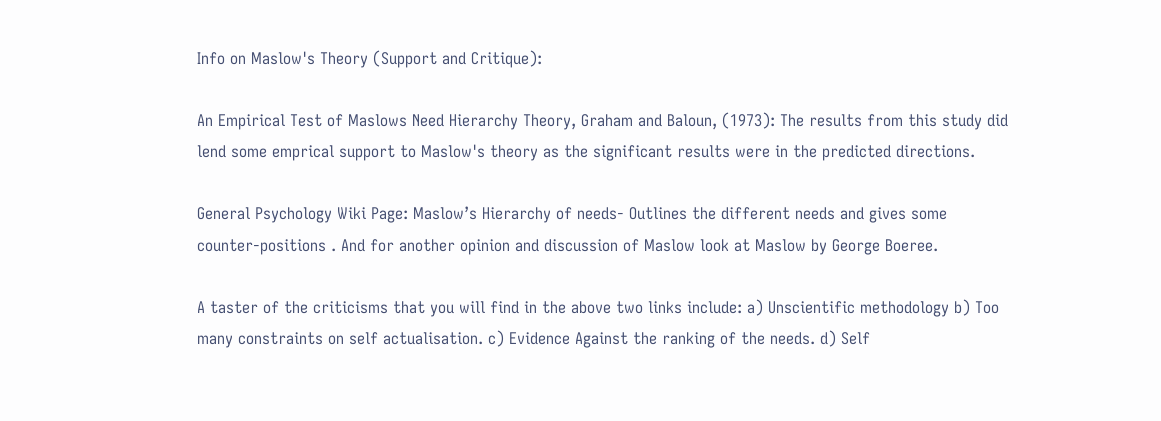Info on Maslow's Theory (Support and Critique):

An Empirical Test of Maslows Need Hierarchy Theory, Graham and Baloun, (1973): The results from this study did lend some emprical support to Maslow's theory as the significant results were in the predicted directions.

General Psychology Wiki Page: Maslow’s Hierarchy of needs- Outlines the different needs and gives some counter-positions . And for another opinion and discussion of Maslow look at Maslow by George Boeree.

A taster of the criticisms that you will find in the above two links include: a) Unscientific methodology b) Too many constraints on self actualisation. c) Evidence Against the ranking of the needs. d) Self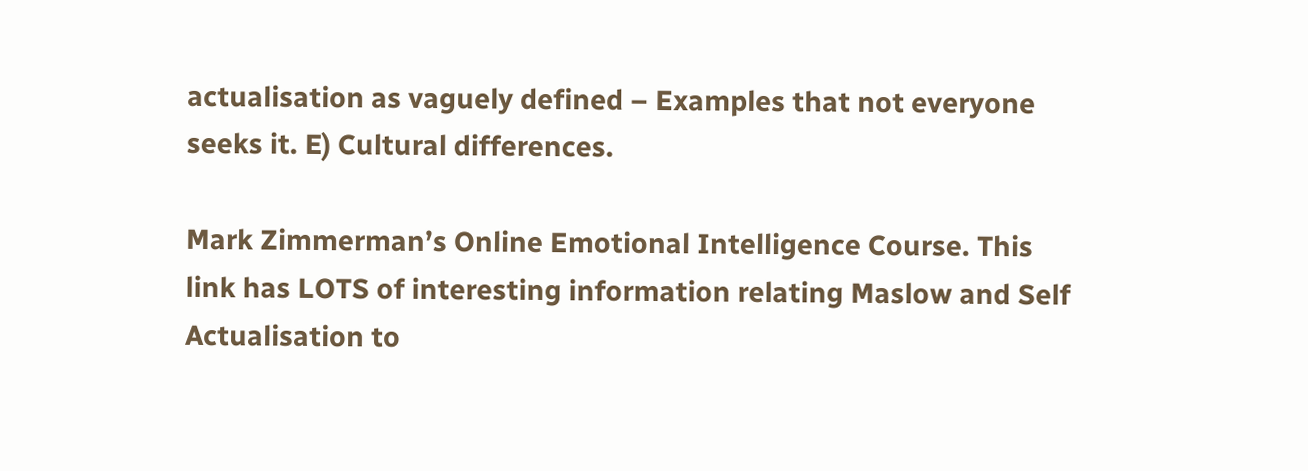actualisation as vaguely defined – Examples that not everyone seeks it. E) Cultural differences.

Mark Zimmerman’s Online Emotional Intelligence Course. This link has LOTS of interesting information relating Maslow and Self Actualisation to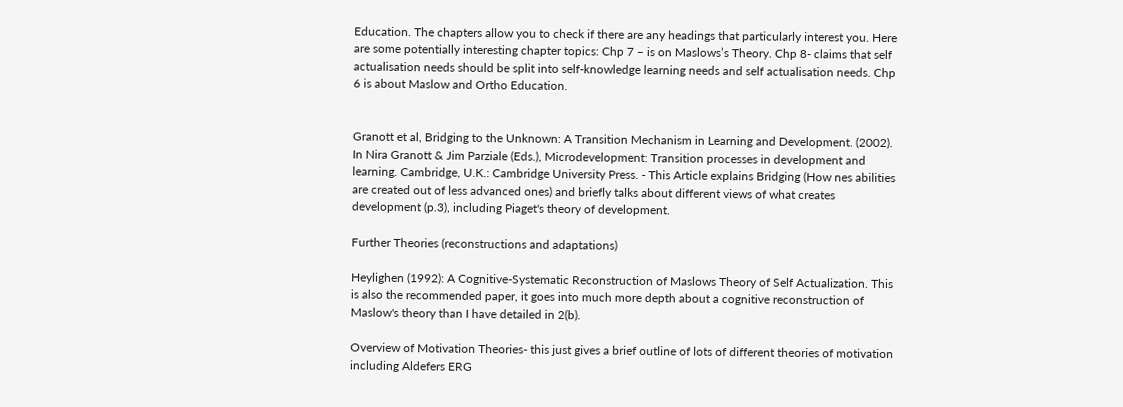Education. The chapters allow you to check if there are any headings that particularly interest you. Here are some potentially interesting chapter topics: Chp 7 – is on Maslows’s Theory. Chp 8- claims that self actualisation needs should be split into self-knowledge learning needs and self actualisation needs. Chp 6 is about Maslow and Ortho Education.


Granott et al, Bridging to the Unknown: A Transition Mechanism in Learning and Development. (2002). In Nira Granott & Jim Parziale (Eds.), Microdevelopment: Transition processes in development and learning. Cambridge, U.K.: Cambridge University Press. - This Article explains Bridging (How nes abilities are created out of less advanced ones) and briefly talks about different views of what creates development (p.3), including Piaget's theory of development.

Further Theories (reconstructions and adaptations)

Heylighen (1992): A Cognitive-Systematic Reconstruction of Maslows Theory of Self Actualization. This is also the recommended paper, it goes into much more depth about a cognitive reconstruction of Maslow's theory than I have detailed in 2(b).

Overview of Motivation Theories- this just gives a brief outline of lots of different theories of motivation including Aldefers ERG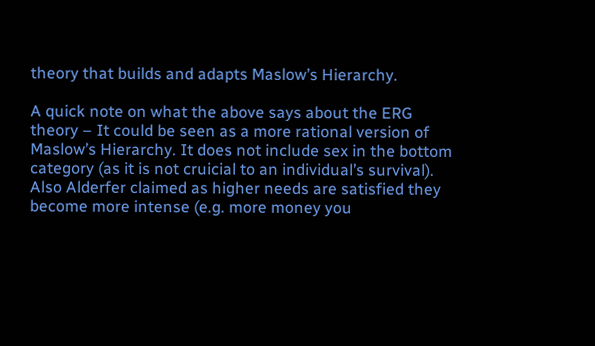theory that builds and adapts Maslow’s Hierarchy.

A quick note on what the above says about the ERG theory – It could be seen as a more rational version of Maslow’s Hierarchy. It does not include sex in the bottom category (as it is not cruicial to an individual’s survival). Also Alderfer claimed as higher needs are satisfied they become more intense (e.g. more money you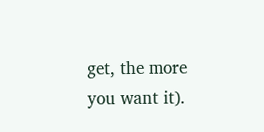get, the more you want it).